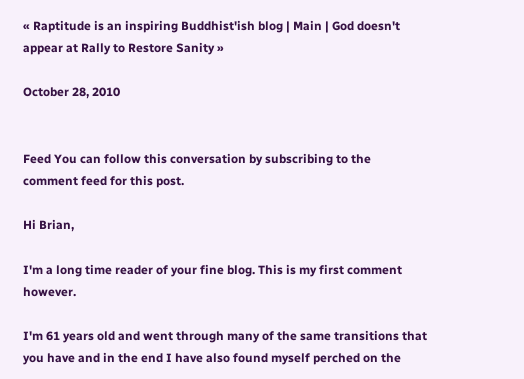« Raptitude is an inspiring Buddhist'ish blog | Main | God doesn't appear at Rally to Restore Sanity »

October 28, 2010


Feed You can follow this conversation by subscribing to the comment feed for this post.

Hi Brian,

I'm a long time reader of your fine blog. This is my first comment however.

I'm 61 years old and went through many of the same transitions that you have and in the end I have also found myself perched on the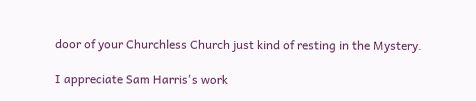door of your Churchless Church just kind of resting in the Mystery.

I appreciate Sam Harris's work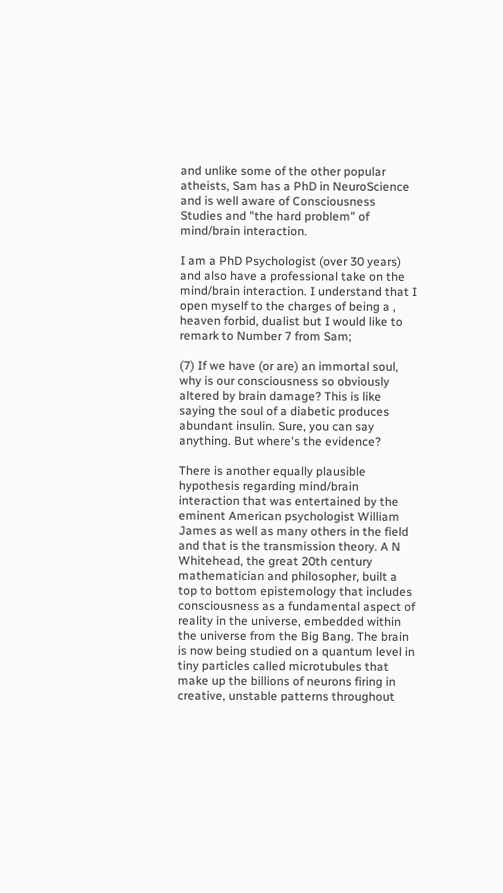and unlike some of the other popular atheists, Sam has a PhD in NeuroScience and is well aware of Consciousness Studies and "the hard problem" of mind/brain interaction.

I am a PhD Psychologist (over 30 years) and also have a professional take on the mind/brain interaction. I understand that I open myself to the charges of being a , heaven forbid, dualist but I would like to remark to Number 7 from Sam;

(7) If we have (or are) an immortal soul, why is our consciousness so obviously altered by brain damage? This is like saying the soul of a diabetic produces abundant insulin. Sure, you can say anything. But where's the evidence?

There is another equally plausible hypothesis regarding mind/brain interaction that was entertained by the eminent American psychologist William James as well as many others in the field and that is the transmission theory. A N Whitehead, the great 20th century mathematician and philosopher, built a top to bottom epistemology that includes consciousness as a fundamental aspect of reality in the universe, embedded within the universe from the Big Bang. The brain is now being studied on a quantum level in tiny particles called microtubules that make up the billions of neurons firing in creative, unstable patterns throughout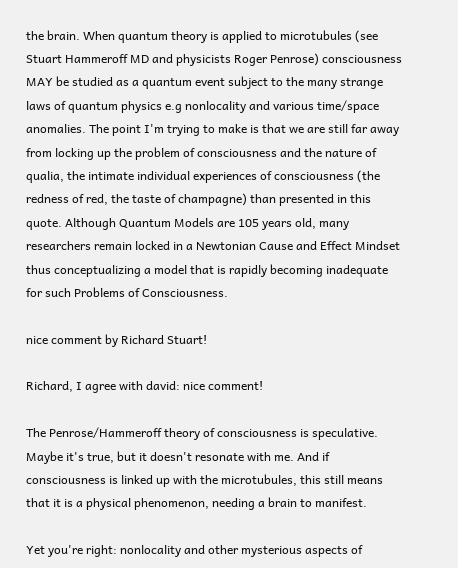the brain. When quantum theory is applied to microtubules (see Stuart Hammeroff MD and physicists Roger Penrose) consciousness MAY be studied as a quantum event subject to the many strange laws of quantum physics e.g nonlocality and various time/space anomalies. The point I'm trying to make is that we are still far away from locking up the problem of consciousness and the nature of qualia, the intimate individual experiences of consciousness (the redness of red, the taste of champagne) than presented in this quote. Although Quantum Models are 105 years old, many researchers remain locked in a Newtonian Cause and Effect Mindset thus conceptualizing a model that is rapidly becoming inadequate for such Problems of Consciousness.

nice comment by Richard Stuart!

Richard, I agree with david: nice comment!

The Penrose/Hammeroff theory of consciousness is speculative. Maybe it's true, but it doesn't resonate with me. And if consciousness is linked up with the microtubules, this still means that it is a physical phenomenon, needing a brain to manifest.

Yet you're right: nonlocality and other mysterious aspects of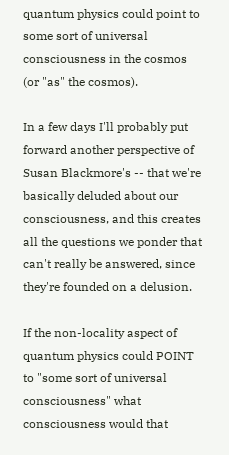quantum physics could point to some sort of universal consciousness in the cosmos (or "as" the cosmos).

In a few days I'll probably put forward another perspective of Susan Blackmore's -- that we're basically deluded about our consciousness, and this creates all the questions we ponder that can't really be answered, since they're founded on a delusion.

If the non-locality aspect of quantum physics could POINT to "some sort of universal consciousness" what consciousness would that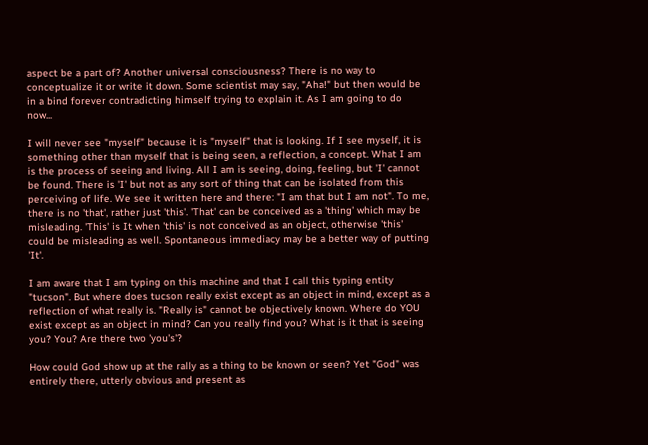aspect be a part of? Another universal consciousness? There is no way to conceptualize it or write it down. Some scientist may say, "Aha!" but then would be in a bind forever contradicting himself trying to explain it. As I am going to do now...

I will never see "myself" because it is "myself" that is looking. If I see myself, it is something other than myself that is being seen, a reflection, a concept. What I am is the process of seeing and living. All I am is seeing, doing, feeling, but 'I' cannot be found. There is 'I' but not as any sort of thing that can be isolated from this perceiving of life. We see it written here and there: "I am that but I am not". To me, there is no 'that', rather just 'this'. 'That' can be conceived as a 'thing' which may be misleading. 'This' is It when 'this' is not conceived as an object, otherwise 'this' could be misleading as well. Spontaneous immediacy may be a better way of putting 'It'.

I am aware that I am typing on this machine and that I call this typing entity "tucson". But where does tucson really exist except as an object in mind, except as a reflection of what really is. "Really is" cannot be objectively known. Where do YOU exist except as an object in mind? Can you really find you? What is it that is seeing you? You? Are there two 'you's'?

How could God show up at the rally as a thing to be known or seen? Yet "God" was entirely there, utterly obvious and present as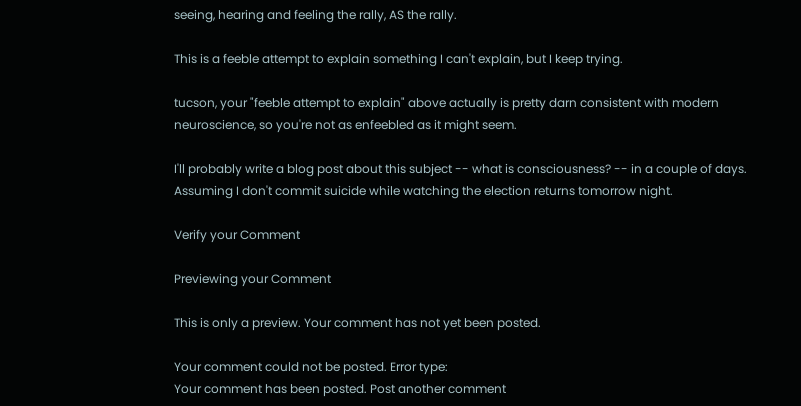seeing, hearing and feeling the rally, AS the rally.

This is a feeble attempt to explain something I can't explain, but I keep trying.

tucson, your "feeble attempt to explain" above actually is pretty darn consistent with modern neuroscience, so you're not as enfeebled as it might seem.

I'll probably write a blog post about this subject -- what is consciousness? -- in a couple of days. Assuming I don't commit suicide while watching the election returns tomorrow night.

Verify your Comment

Previewing your Comment

This is only a preview. Your comment has not yet been posted.

Your comment could not be posted. Error type:
Your comment has been posted. Post another comment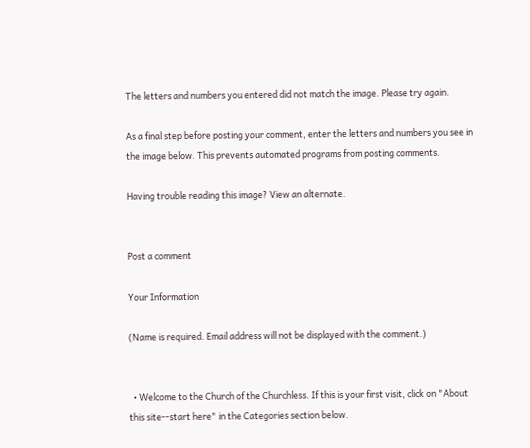The letters and numbers you entered did not match the image. Please try again.

As a final step before posting your comment, enter the letters and numbers you see in the image below. This prevents automated programs from posting comments.

Having trouble reading this image? View an alternate.


Post a comment

Your Information

(Name is required. Email address will not be displayed with the comment.)


  • Welcome to the Church of the Churchless. If this is your first visit, click on "About this site--start here" in the Categories section below.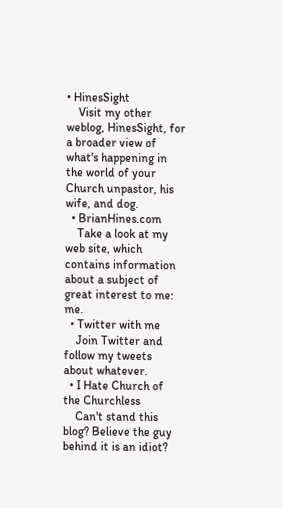• HinesSight
    Visit my other weblog, HinesSight, for a broader view of what's happening in the world of your Church unpastor, his wife, and dog.
  • BrianHines.com
    Take a look at my web site, which contains information about a subject of great interest to me: me.
  • Twitter with me
    Join Twitter and follow my tweets about whatever.
  • I Hate Church of the Churchless
    Can't stand this blog? Believe the guy behind it is an idiot?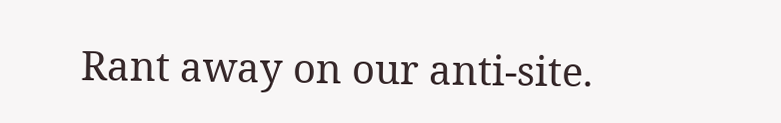Rant away on our anti-site.